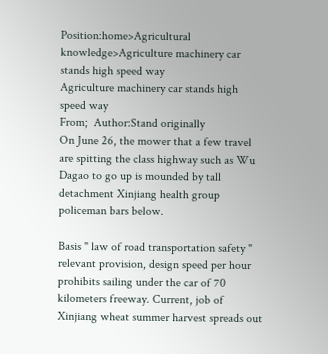Position:home>Agricultural knowledge>Agriculture machinery car stands high speed way
Agriculture machinery car stands high speed way
From;  Author:Stand originally
On June 26, the mower that a few travel are spitting the class highway such as Wu Dagao to go up is mounded by tall detachment Xinjiang health group policeman bars below.

Basis " law of road transportation safety " relevant provision, design speed per hour prohibits sailing under the car of 70 kilometers freeway. Current, job of Xinjiang wheat summer harvest spreads out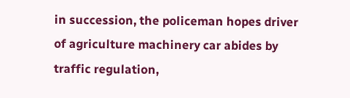in succession, the policeman hopes driver of agriculture machinery car abides by traffic regulation,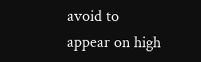avoid to appear on high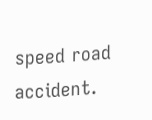speed road accident.